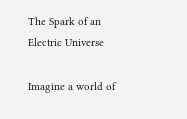The Spark of an Electric Universe

Imagine a world of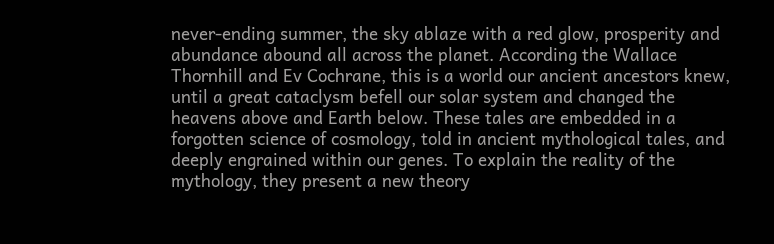never-ending summer, the sky ablaze with a red glow, prosperity and abundance abound all across the planet. According the Wallace Thornhill and Ev Cochrane, this is a world our ancient ancestors knew, until a great cataclysm befell our solar system and changed the heavens above and Earth below. These tales are embedded in a forgotten science of cosmology, told in ancient mythological tales, and deeply engrained within our genes. To explain the reality of the mythology, they present a new theory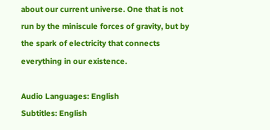about our current universe. One that is not run by the miniscule forces of gravity, but by the spark of electricity that connects everything in our existence.

Audio Languages: English
Subtitles: English